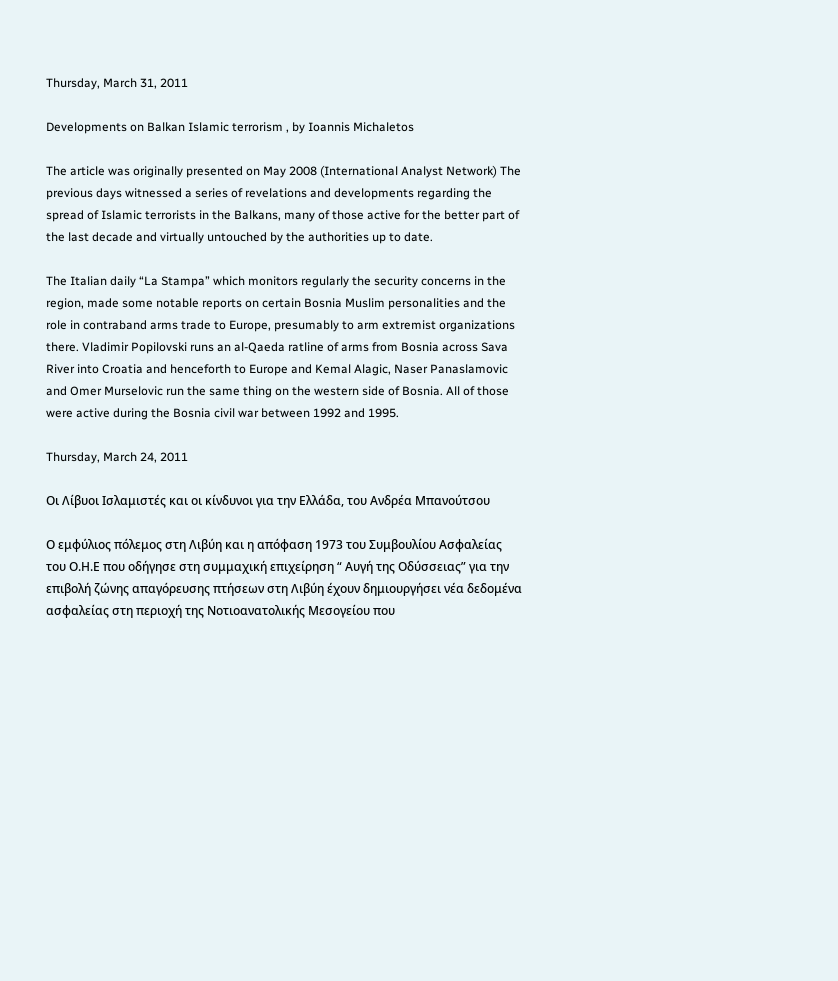Thursday, March 31, 2011

Developments on Balkan Islamic terrorism , by Ioannis Michaletos

The article was originally presented on May 2008 (International Analyst Network) The previous days witnessed a series of revelations and developments regarding the spread of Islamic terrorists in the Balkans, many of those active for the better part of the last decade and virtually untouched by the authorities up to date.

The Italian daily “La Stampa” which monitors regularly the security concerns in the region, made some notable reports on certain Bosnia Muslim personalities and the role in contraband arms trade to Europe, presumably to arm extremist organizations there. Vladimir Popilovski runs an al-Qaeda ratline of arms from Bosnia across Sava River into Croatia and henceforth to Europe and Kemal Alagic, Naser Panaslamovic and Omer Murselovic run the same thing on the western side of Bosnia. All of those were active during the Bosnia civil war between 1992 and 1995.

Thursday, March 24, 2011

Οι Λίβυοι Ισλαμιστές και οι κίνδυνοι για την Ελλάδα, του Ανδρέα Μπανούτσου

Ο εμφύλιος πόλεμος στη Λιβύη και η απόφαση 1973 του Συμβουλίου Ασφαλείας του Ο.Η.Ε που οδήγησε στη συμμαχική επιχείρηση “ Αυγή της Οδύσσειας” για την επιβολή ζώνης απαγόρευσης πτήσεων στη Λιβύη έχουν δημιουργήσει νέα δεδομένα ασφαλείας στη περιοχή της Νοτιοανατολικής Μεσογείου που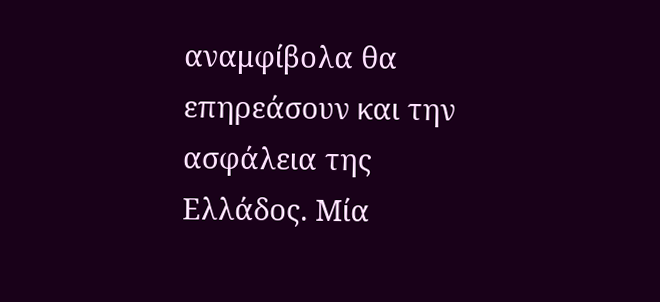αναμφίβολα θα επηρεάσουν και την ασφάλεια της Ελλάδος. Μία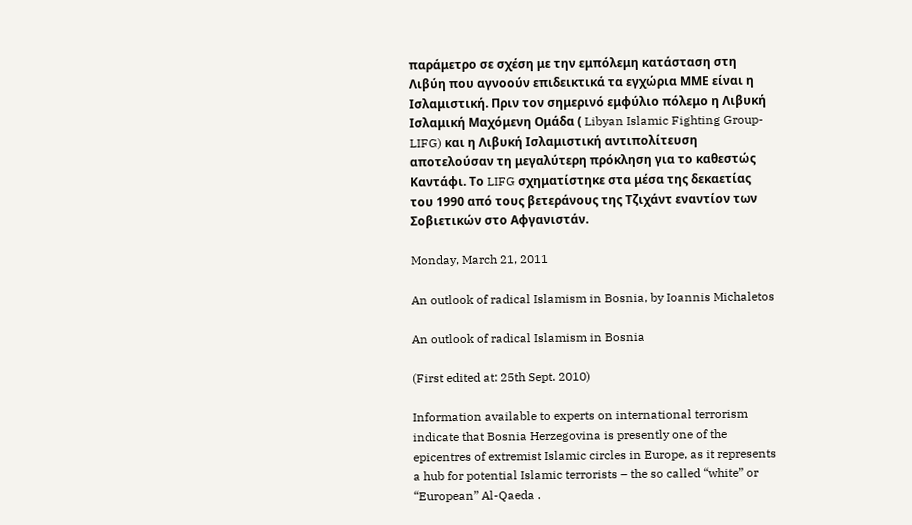παράμετρο σε σχέση με την εμπόλεμη κατάσταση στη Λιβύη που αγνοούν επιδεικτικά τα εγχώρια ΜΜΕ είναι η Ισλαμιστική. Πριν τον σημερινό εμφύλιο πόλεμο η Λιβυκή Ισλαμική Μαχόμενη Ομάδα ( Libyan Islamic Fighting Group-LIFG) και η Λιβυκή Ισλαμιστική αντιπολίτευση αποτελούσαν τη μεγαλύτερη πρόκληση για το καθεστώς Καντάφι. Το LIFG σχηματίστηκε στα μέσα της δεκαετίας του 1990 από τους βετεράνους της Τζιχάντ εναντίον των Σοβιετικών στο Αφγανιστάν.

Monday, March 21, 2011

An outlook of radical Islamism in Bosnia, by Ioannis Michaletos

An outlook of radical Islamism in Bosnia

(First edited at: 25th Sept. 2010)

Information available to experts on international terrorism indicate that Bosnia Herzegovina is presently one of the epicentres of extremist Islamic circles in Europe, as it represents a hub for potential Islamic terrorists – the so called “white” or “European” Al-Qaeda .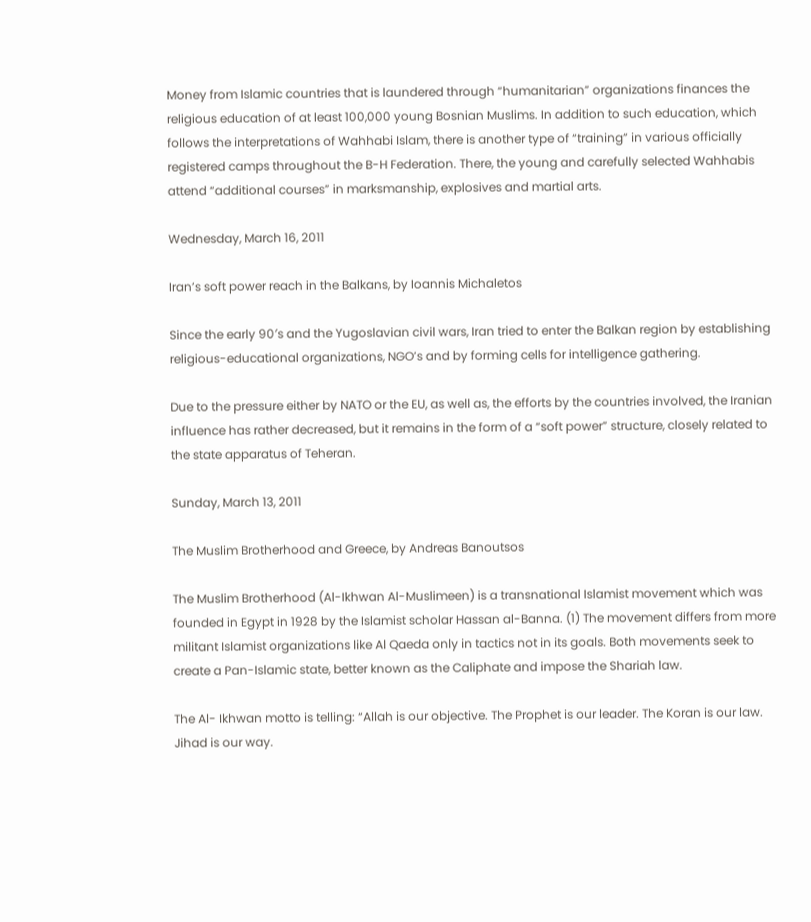Money from Islamic countries that is laundered through “humanitarian” organizations finances the religious education of at least 100,000 young Bosnian Muslims. In addition to such education, which follows the interpretations of Wahhabi Islam, there is another type of “training” in various officially registered camps throughout the B-H Federation. There, the young and carefully selected Wahhabis attend “additional courses” in marksmanship, explosives and martial arts.

Wednesday, March 16, 2011

Iran’s soft power reach in the Balkans, by Ioannis Michaletos

Since the early 90′s and the Yugoslavian civil wars, Iran tried to enter the Balkan region by establishing religious-educational organizations, NGO’s and by forming cells for intelligence gathering.

Due to the pressure either by NATO or the EU, as well as, the efforts by the countries involved, the Iranian influence has rather decreased, but it remains in the form of a “soft power” structure, closely related to the state apparatus of Teheran.

Sunday, March 13, 2011

The Muslim Brotherhood and Greece, by Andreas Banoutsos

The Muslim Brotherhood (Al-Ikhwan Al-Muslimeen) is a transnational Islamist movement which was founded in Egypt in 1928 by the Islamist scholar Hassan al-Banna. (1) The movement differs from more militant Islamist organizations like Al Qaeda only in tactics not in its goals. Both movements seek to create a Pan-Islamic state, better known as the Caliphate and impose the Shariah law.

The Al- Ikhwan motto is telling: “Allah is our objective. The Prophet is our leader. The Koran is our law. Jihad is our way.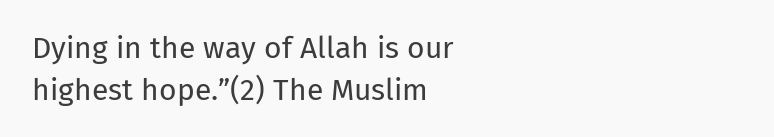Dying in the way of Allah is our highest hope.”(2) The Muslim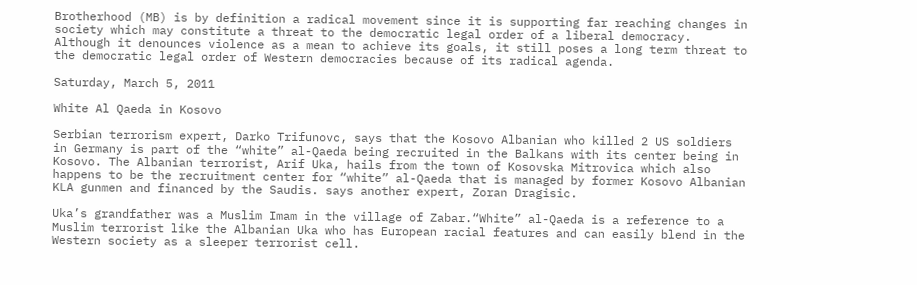Brotherhood (MB) is by definition a radical movement since it is supporting far reaching changes in society which may constitute a threat to the democratic legal order of a liberal democracy. Although it denounces violence as a mean to achieve its goals, it still poses a long term threat to the democratic legal order of Western democracies because of its radical agenda.

Saturday, March 5, 2011

White Al Qaeda in Kosovo

Serbian terrorism expert, Darko Trifunovc, says that the Kosovo Albanian who killed 2 US soldiers in Germany is part of the “white” al-Qaeda being recruited in the Balkans with its center being in Kosovo. The Albanian terrorist, Arif Uka, hails from the town of Kosovska Mitrovica which also happens to be the recruitment center for “white” al-Qaeda that is managed by former Kosovo Albanian KLA gunmen and financed by the Saudis. says another expert, Zoran Dragisic.

Uka’s grandfather was a Muslim Imam in the village of Zabar.“White” al-Qaeda is a reference to a Muslim terrorist like the Albanian Uka who has European racial features and can easily blend in the Western society as a sleeper terrorist cell.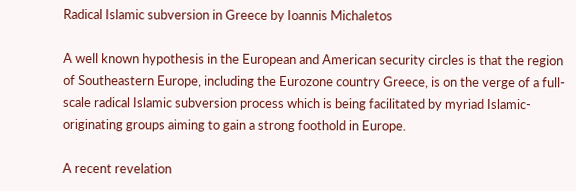Radical Islamic subversion in Greece by Ioannis Michaletos

A well known hypothesis in the European and American security circles is that the region of Southeastern Europe, including the Eurozone country Greece, is on the verge of a full-scale radical Islamic subversion process which is being facilitated by myriad Islamic-originating groups aiming to gain a strong foothold in Europe.

A recent revelation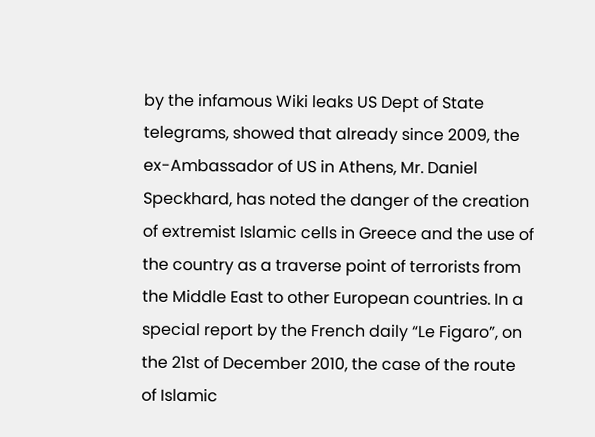by the infamous Wiki leaks US Dept of State telegrams, showed that already since 2009, the ex-Ambassador of US in Athens, Mr. Daniel Speckhard, has noted the danger of the creation of extremist Islamic cells in Greece and the use of the country as a traverse point of terrorists from the Middle East to other European countries. In a special report by the French daily “Le Figaro”, on the 21st of December 2010, the case of the route of Islamic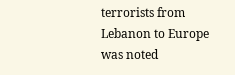terrorists from Lebanon to Europe was noted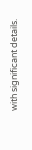with significant details.